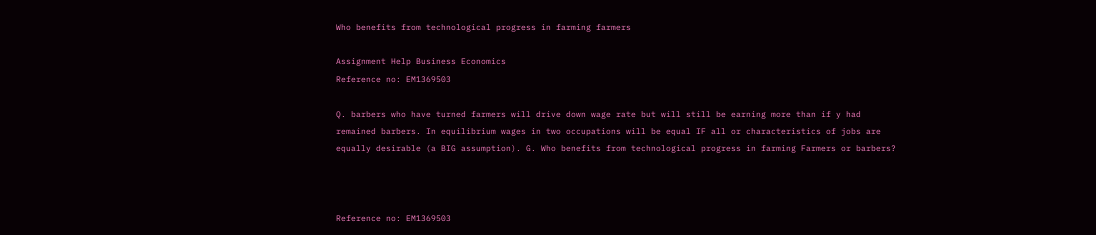Who benefits from technological progress in farming farmers

Assignment Help Business Economics
Reference no: EM1369503

Q. barbers who have turned farmers will drive down wage rate but will still be earning more than if y had remained barbers. In equilibrium wages in two occupations will be equal IF all or characteristics of jobs are equally desirable (a BIG assumption). G. Who benefits from technological progress in farming Farmers or barbers?



Reference no: EM1369503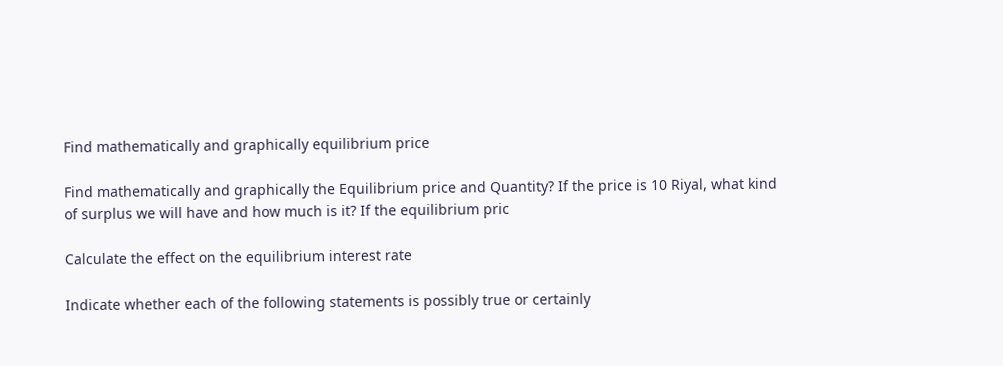Find mathematically and graphically equilibrium price

Find mathematically and graphically the Equilibrium price and Quantity? If the price is 10 Riyal, what kind of surplus we will have and how much is it? If the equilibrium pric

Calculate the effect on the equilibrium interest rate

Indicate whether each of the following statements is possibly true or certainly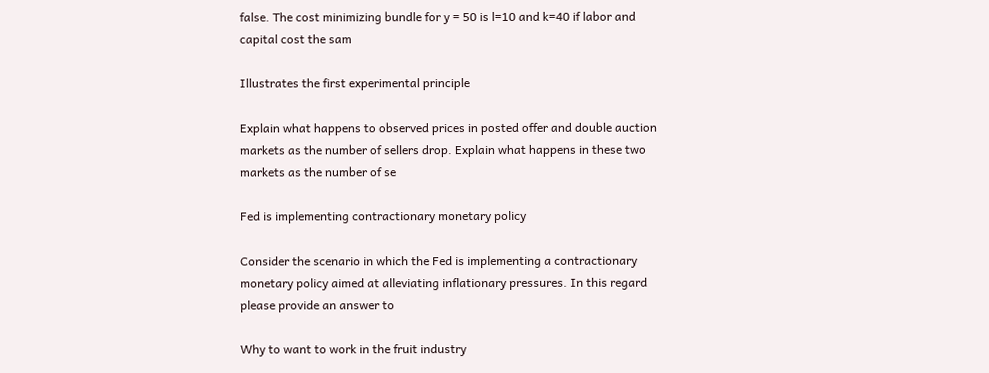false. The cost minimizing bundle for y = 50 is l=10 and k=40 if labor and capital cost the sam

Illustrates the first experimental principle

Explain what happens to observed prices in posted offer and double auction markets as the number of sellers drop. Explain what happens in these two markets as the number of se

Fed is implementing contractionary monetary policy

Consider the scenario in which the Fed is implementing a contractionary monetary policy aimed at alleviating inflationary pressures. In this regard please provide an answer to

Why to want to work in the fruit industry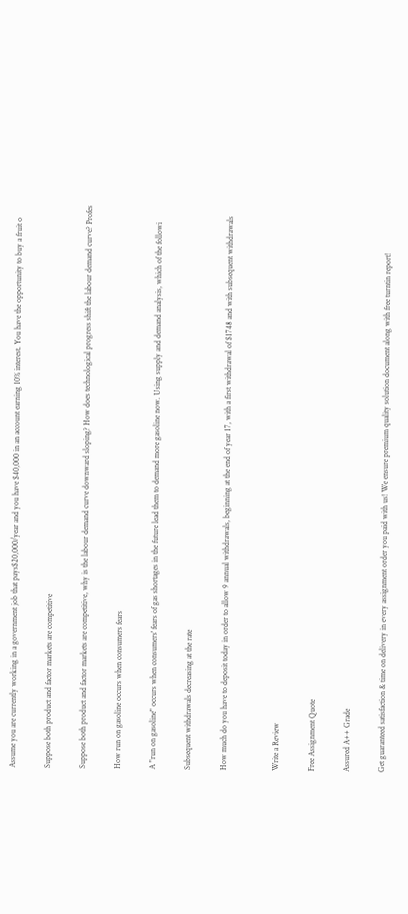Assume you are currently working in a government job that pays$20,000/year and you have $40,000 in an account earning 10% interest. You have the opportunity to buy a fruit o

Suppose both product and factor markets are competitive

Suppose both product and factor markets are competitive, why is the labour demand curve downward sloping? How does technological progress shift the labour demand curve? Profes

How run on gasoline occurs when consumers fears

A "run on gasoline" occurs when consumers' fears of gas shortages in the future lead them to demand more gasoline now. Using supply and demand analysis, which of the followi

Subsequent withdrawals decreasing at the rate

How much do you have to deposit today in order to allow 9 annual withdrawals, beginning at the end of year 17, with a first withdrawal of $1748 and with subsequent withdrawals


Write a Review

Free Assignment Quote

Assured A++ Grade

Get guaranteed satisfaction & time on delivery in every assignment order you paid with us! We ensure premium quality solution document along with free turntin report!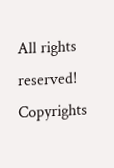All rights reserved! Copyrights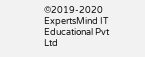©2019-2020 ExpertsMind IT Educational Pvt Ltd